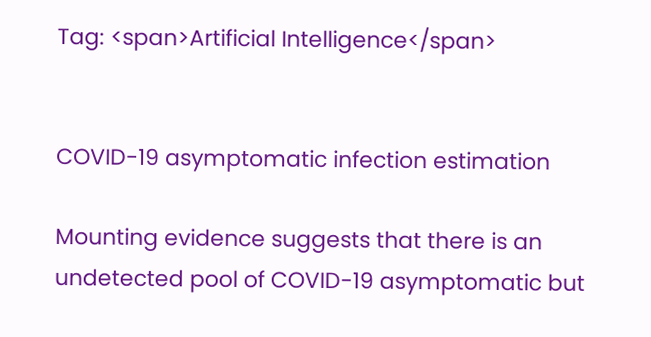Tag: <span>Artificial Intelligence</span>


COVID-19 asymptomatic infection estimation

Mounting evidence suggests that there is an undetected pool of COVID-19 asymptomatic but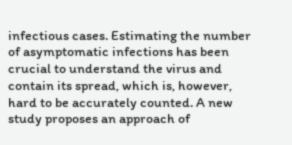infectious cases. Estimating the number of asymptomatic infections has been crucial to understand the virus and contain its spread, which is, however, hard to be accurately counted. A new study proposes an approach of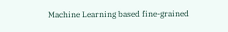Machine Learning based fine-grained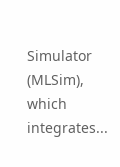Simulator (MLSim), which integrates...